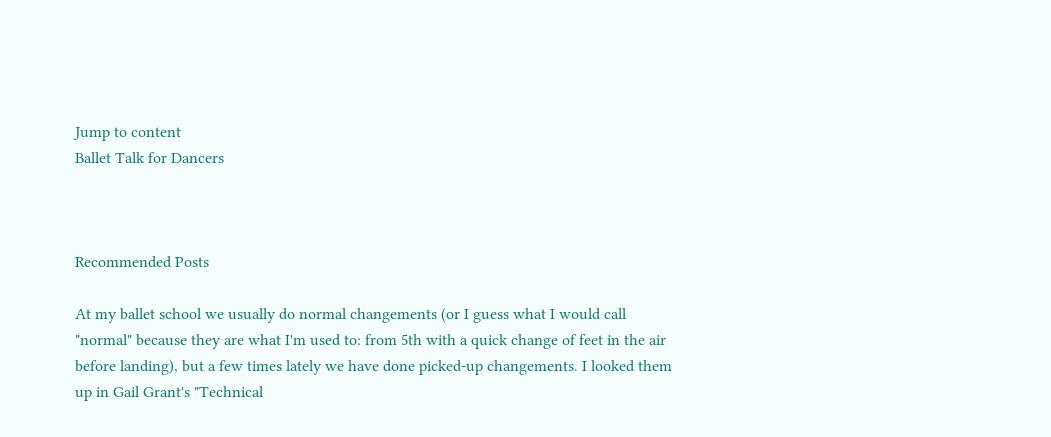Jump to content
Ballet Talk for Dancers



Recommended Posts

At my ballet school we usually do normal changements (or I guess what I would call "normal" because they are what I'm used to: from 5th with a quick change of feet in the air before landing), but a few times lately we have done picked-up changements. I looked them up in Gail Grant's "Technical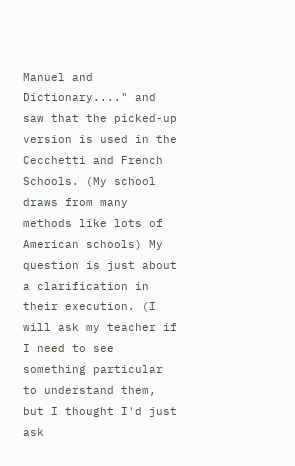Manuel and Dictionary...." and saw that the picked-up version is used in the Cecchetti and French Schools. (My school draws from many methods like lots of American schools) My question is just about a clarification in their execution. (I will ask my teacher if I need to see something particular to understand them, but I thought I'd just ask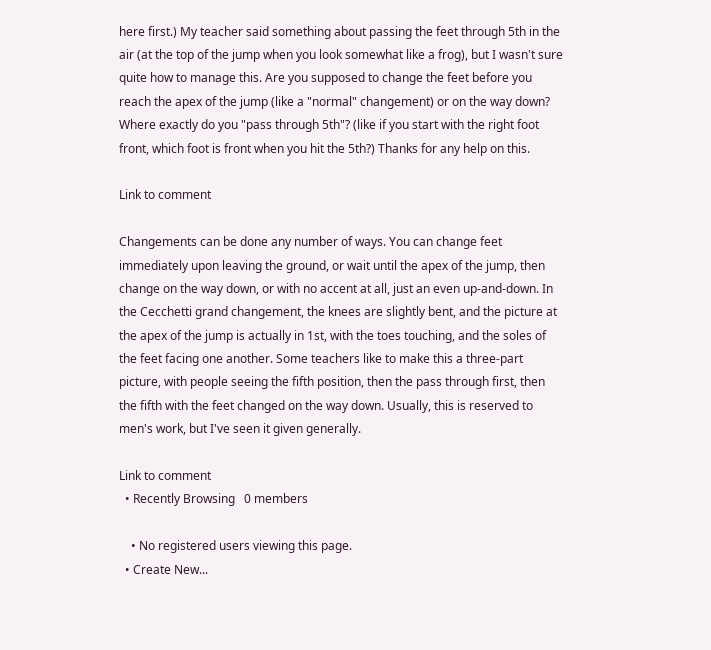here first.) My teacher said something about passing the feet through 5th in the air (at the top of the jump when you look somewhat like a frog), but I wasn't sure quite how to manage this. Are you supposed to change the feet before you reach the apex of the jump (like a "normal" changement) or on the way down? Where exactly do you "pass through 5th"? (like if you start with the right foot front, which foot is front when you hit the 5th?) Thanks for any help on this.

Link to comment

Changements can be done any number of ways. You can change feet immediately upon leaving the ground, or wait until the apex of the jump, then change on the way down, or with no accent at all, just an even up-and-down. In the Cecchetti grand changement, the knees are slightly bent, and the picture at the apex of the jump is actually in 1st, with the toes touching, and the soles of the feet facing one another. Some teachers like to make this a three-part picture, with people seeing the fifth position, then the pass through first, then the fifth with the feet changed on the way down. Usually, this is reserved to men's work, but I've seen it given generally.

Link to comment
  • Recently Browsing   0 members

    • No registered users viewing this page.
  • Create New...